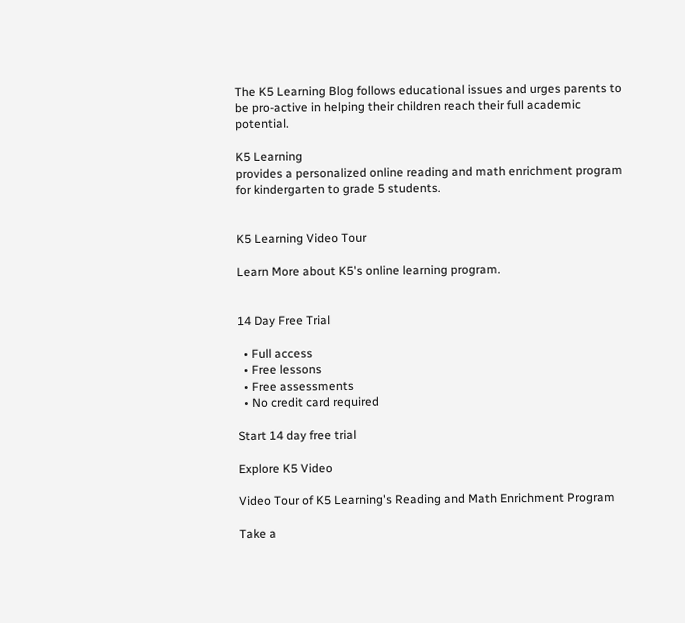The K5 Learning Blog follows educational issues and urges parents to be pro-active in helping their children reach their full academic potential.

K5 Learning
provides a personalized online reading and math enrichment program for kindergarten to grade 5 students.


K5 Learning Video Tour

Learn More about K5's online learning program.


14 Day Free Trial

  • Full access
  • Free lessons
  • Free assessments
  • No credit card required

Start 14 day free trial

Explore K5 Video

Video Tour of K5 Learning's Reading and Math Enrichment Program

Take a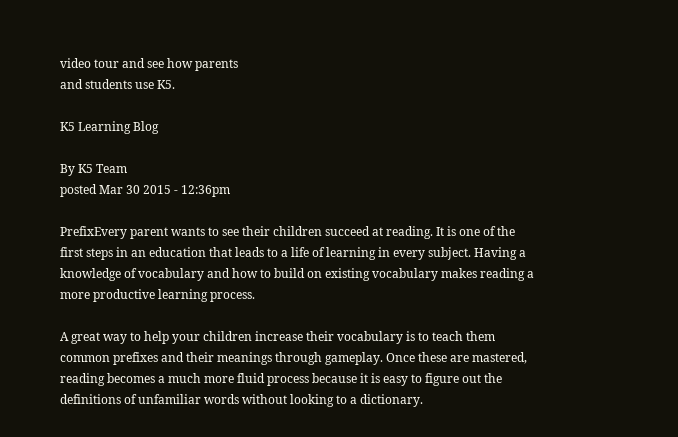video tour and see how parents
and students use K5.

K5 Learning Blog

By K5 Team
posted Mar 30 2015 - 12:36pm

PrefixEvery parent wants to see their children succeed at reading. It is one of the first steps in an education that leads to a life of learning in every subject. Having a knowledge of vocabulary and how to build on existing vocabulary makes reading a more productive learning process.

A great way to help your children increase their vocabulary is to teach them common prefixes and their meanings through gameplay. Once these are mastered, reading becomes a much more fluid process because it is easy to figure out the definitions of unfamiliar words without looking to a dictionary.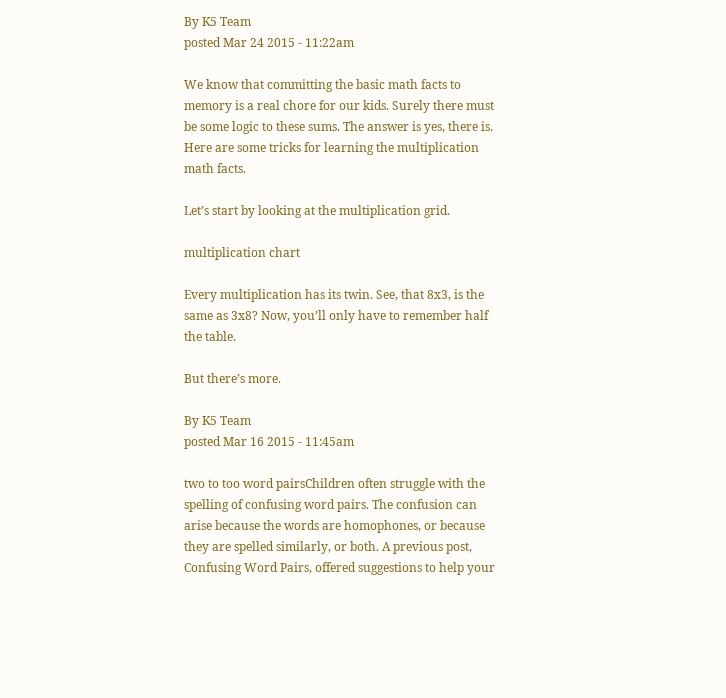By K5 Team
posted Mar 24 2015 - 11:22am

We know that committing the basic math facts to memory is a real chore for our kids. Surely there must be some logic to these sums. The answer is yes, there is. Here are some tricks for learning the multiplication math facts.

Let’s start by looking at the multiplication grid.

multiplication chart

Every multiplication has its twin. See, that 8x3, is the same as 3x8? Now, you’ll only have to remember half the table.

But there’s more.

By K5 Team
posted Mar 16 2015 - 11:45am

two to too word pairsChildren often struggle with the spelling of confusing word pairs. The confusion can arise because the words are homophones, or because they are spelled similarly, or both. A previous post, Confusing Word Pairs, offered suggestions to help your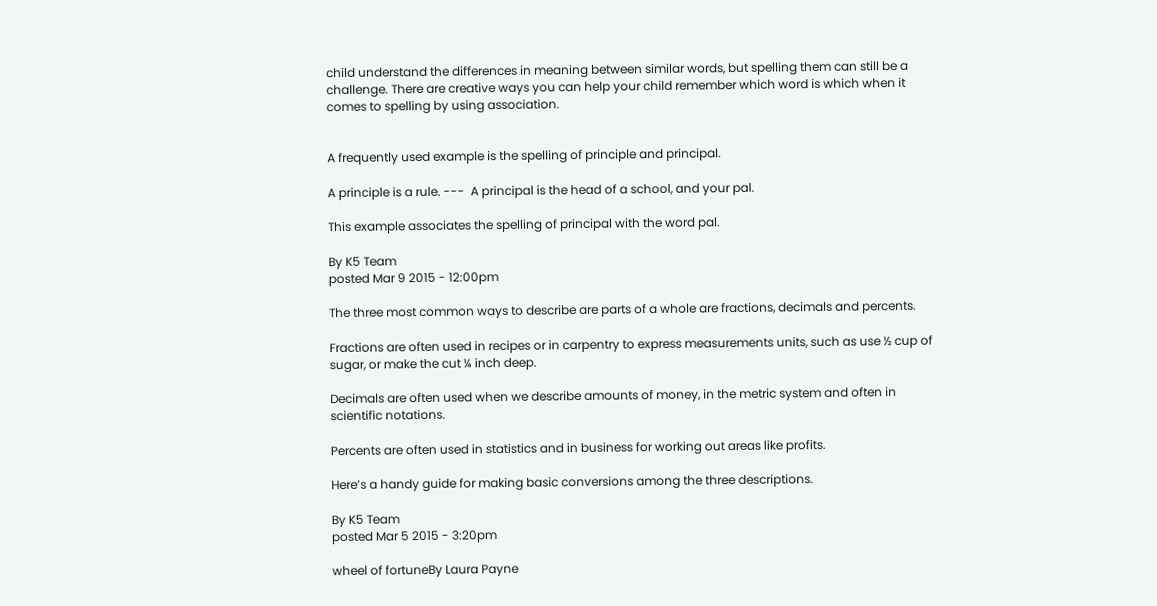child understand the differences in meaning between similar words, but spelling them can still be a challenge. There are creative ways you can help your child remember which word is which when it comes to spelling by using association.


A frequently used example is the spelling of principle and principal.

A principle is a rule. ---  A principal is the head of a school, and your pal.

This example associates the spelling of principal with the word pal.

By K5 Team
posted Mar 9 2015 - 12:00pm

The three most common ways to describe are parts of a whole are fractions, decimals and percents.

Fractions are often used in recipes or in carpentry to express measurements units, such as use ½ cup of sugar, or make the cut ¼ inch deep.

Decimals are often used when we describe amounts of money, in the metric system and often in scientific notations.

Percents are often used in statistics and in business for working out areas like profits.

Here’s a handy guide for making basic conversions among the three descriptions.

By K5 Team
posted Mar 5 2015 - 3:20pm

wheel of fortuneBy Laura Payne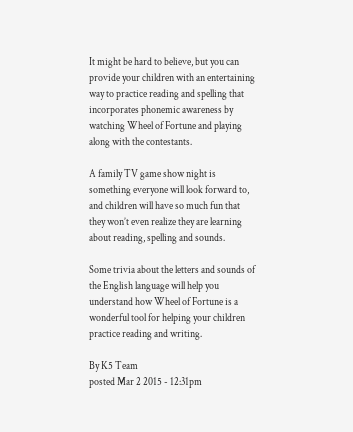It might be hard to believe, but you can provide your children with an entertaining way to practice reading and spelling that incorporates phonemic awareness by watching Wheel of Fortune and playing along with the contestants.

A family TV game show night is something everyone will look forward to, and children will have so much fun that they won’t even realize they are learning about reading, spelling and sounds.

Some trivia about the letters and sounds of the English language will help you understand how Wheel of Fortune is a wonderful tool for helping your children practice reading and writing.

By K5 Team
posted Mar 2 2015 - 12:31pm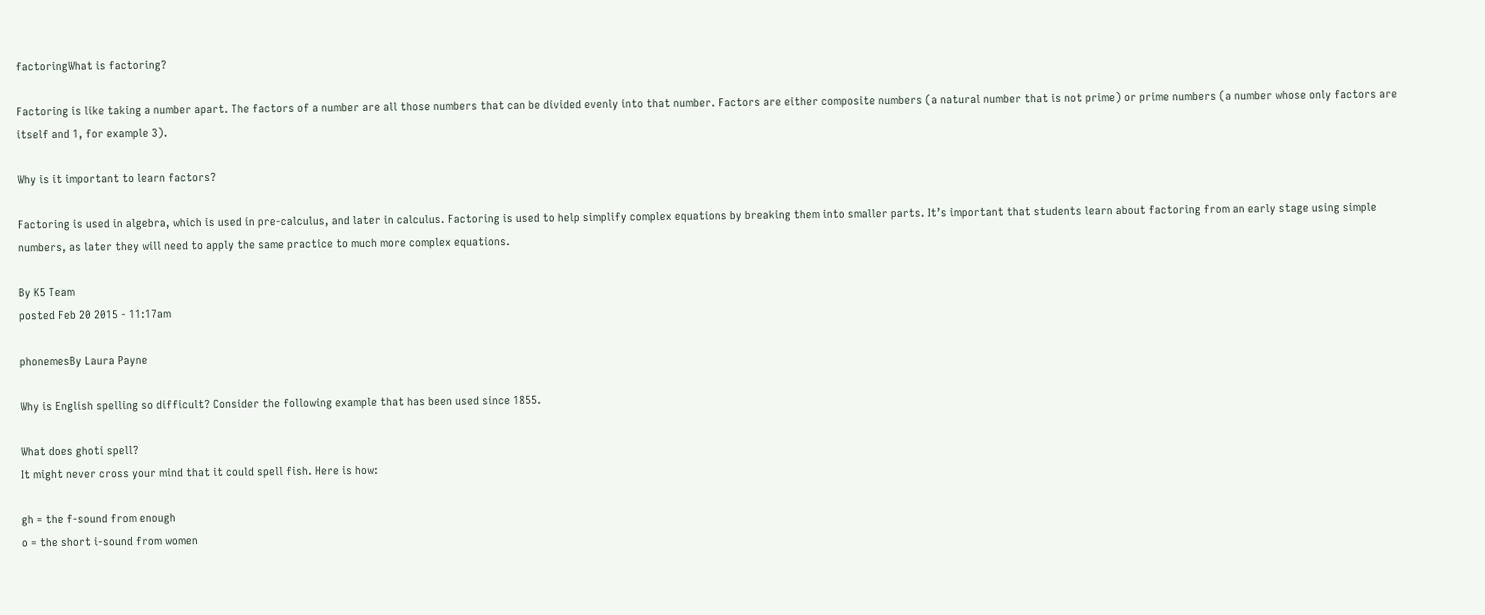factoringWhat is factoring?

Factoring is like taking a number apart. The factors of a number are all those numbers that can be divided evenly into that number. Factors are either composite numbers (a natural number that is not prime) or prime numbers (a number whose only factors are itself and 1, for example 3).

Why is it important to learn factors?

Factoring is used in algebra, which is used in pre-calculus, and later in calculus. Factoring is used to help simplify complex equations by breaking them into smaller parts. It’s important that students learn about factoring from an early stage using simple numbers, as later they will need to apply the same practice to much more complex equations.

By K5 Team
posted Feb 20 2015 - 11:17am

phonemesBy Laura Payne

Why is English spelling so difficult? Consider the following example that has been used since 1855.

What does ghoti spell?
It might never cross your mind that it could spell fish. Here is how:

gh = the f-sound from enough
o = the short i-sound from women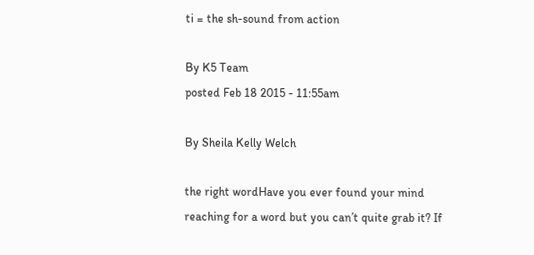ti = the sh-sound from action

By K5 Team
posted Feb 18 2015 - 11:55am

By Sheila Kelly Welch

the right wordHave you ever found your mind reaching for a word but you can’t quite grab it? If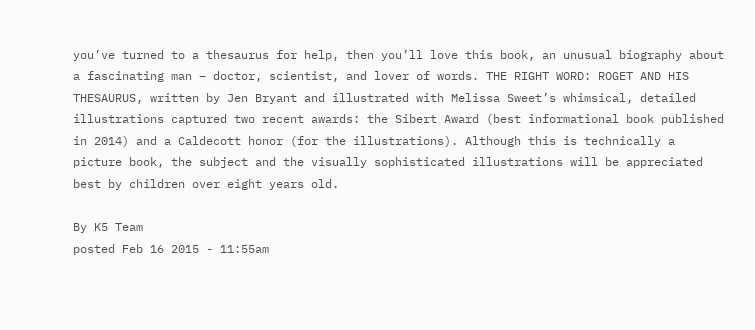you’ve turned to a thesaurus for help, then you’ll love this book, an unusual biography about a fascinating man – doctor, scientist, and lover of words. THE RIGHT WORD: ROGET AND HIS THESAURUS, written by Jen Bryant and illustrated with Melissa Sweet’s whimsical, detailed illustrations captured two recent awards: the Sibert Award (best informational book published in 2014) and a Caldecott honor (for the illustrations). Although this is technically a picture book, the subject and the visually sophisticated illustrations will be appreciated best by children over eight years old.

By K5 Team
posted Feb 16 2015 - 11:55am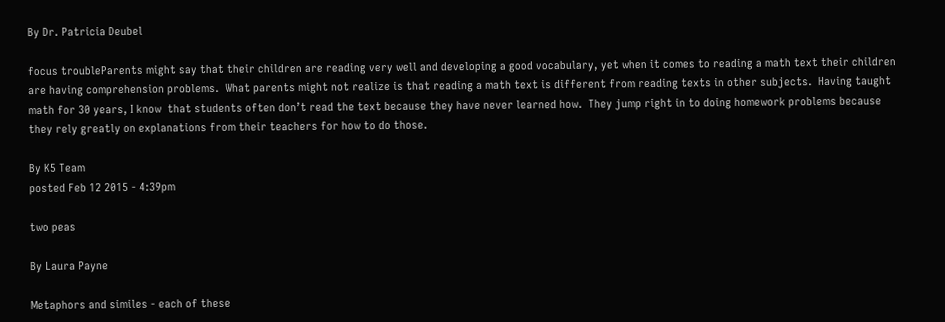By Dr. Patricia Deubel

focus troubleParents might say that their children are reading very well and developing a good vocabulary, yet when it comes to reading a math text their children are having comprehension problems.  What parents might not realize is that reading a math text is different from reading texts in other subjects.  Having taught math for 30 years, I know  that students often don’t read the text because they have never learned how.  They jump right in to doing homework problems because they rely greatly on explanations from their teachers for how to do those.

By K5 Team
posted Feb 12 2015 - 4:39pm

two peas

By Laura Payne

Metaphors and similes - each of these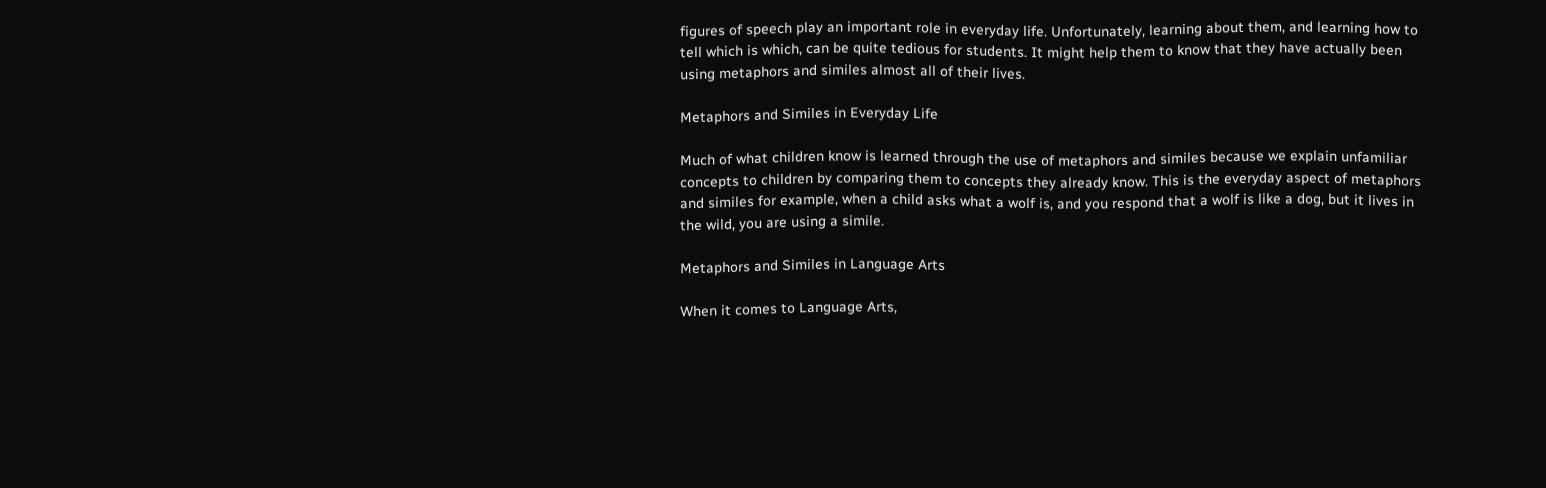figures of speech play an important role in everyday life. Unfortunately, learning about them, and learning how to tell which is which, can be quite tedious for students. It might help them to know that they have actually been using metaphors and similes almost all of their lives.

Metaphors and Similes in Everyday Life

Much of what children know is learned through the use of metaphors and similes because we explain unfamiliar concepts to children by comparing them to concepts they already know. This is the everyday aspect of metaphors and similes for example, when a child asks what a wolf is, and you respond that a wolf is like a dog, but it lives in the wild, you are using a simile.

Metaphors and Similes in Language Arts

When it comes to Language Arts,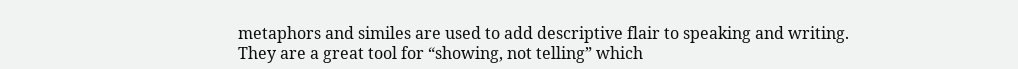metaphors and similes are used to add descriptive flair to speaking and writing. They are a great tool for “showing, not telling” which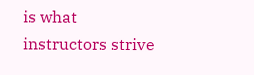is what instructors strive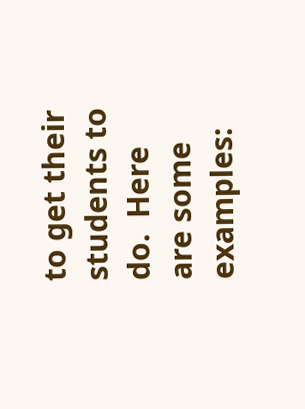to get their students to do.  Here are some examples: